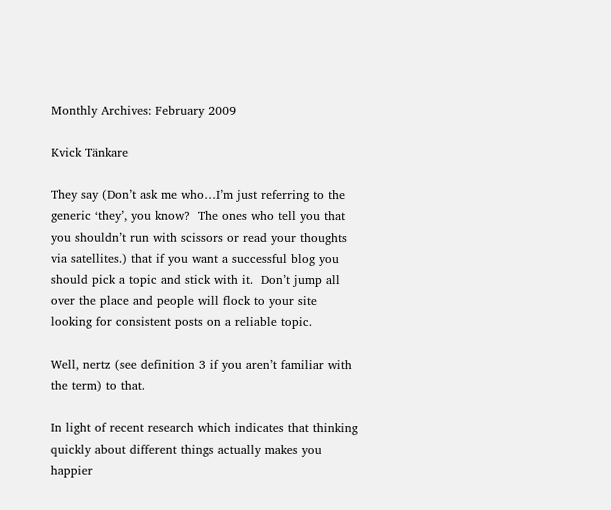Monthly Archives: February 2009

Kvick Tänkare

They say (Don’t ask me who…I’m just referring to the generic ‘they’, you know?  The ones who tell you that you shouldn’t run with scissors or read your thoughts via satellites.) that if you want a successful blog you should pick a topic and stick with it.  Don’t jump all over the place and people will flock to your site looking for consistent posts on a reliable topic.

Well, nertz (see definition 3 if you aren’t familiar with the term) to that.

In light of recent research which indicates that thinking quickly about different things actually makes you happier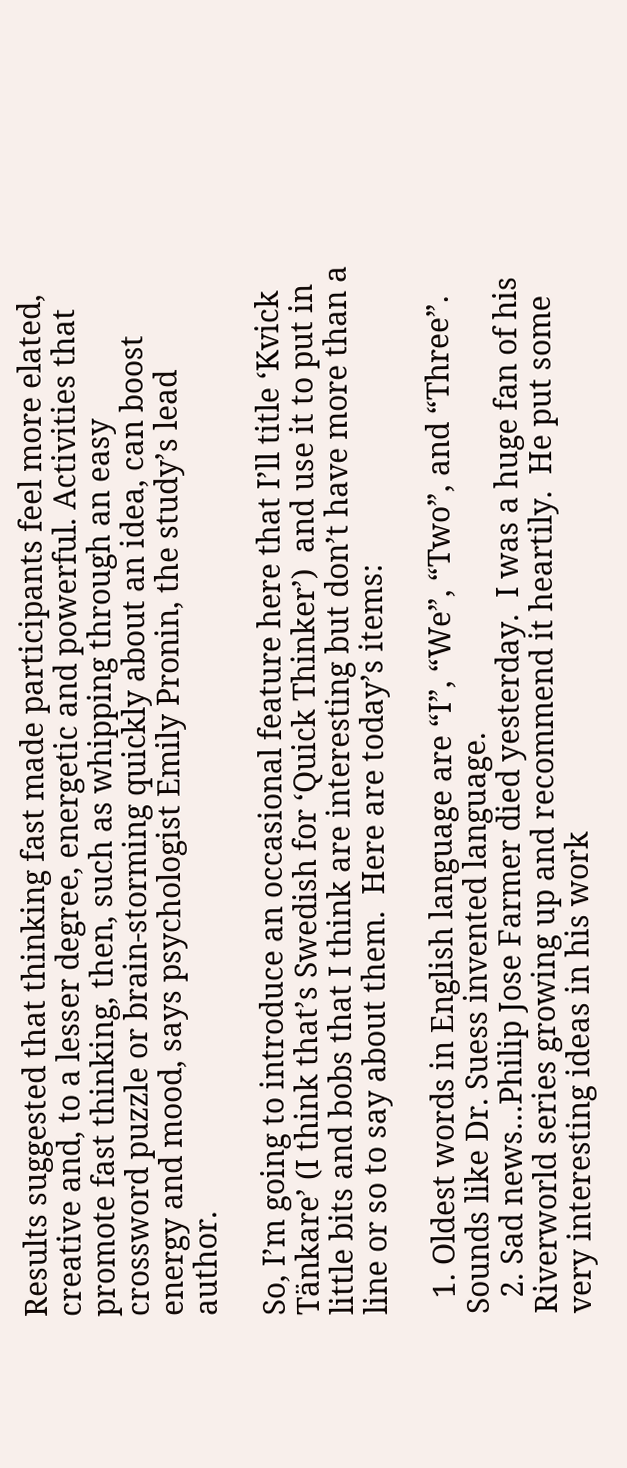Results suggested that thinking fast made participants feel more elated, creative and, to a lesser degree, energetic and powerful. Activities that promote fast thinking, then, such as whipping through an easy crossword puzzle or brain-storming quickly about an idea, can boost energy and mood, says psychologist Emily Pronin, the study’s lead author.

So, I’m going to introduce an occasional feature here that I’ll title ‘Kvick Tänkare’ (I think that’s Swedish for ‘Quick Thinker’)  and use it to put in little bits and bobs that I think are interesting but don’t have more than a line or so to say about them.  Here are today’s items:

  1. Oldest words in English language are “I”, “We”, “Two”, and “Three”.  Sounds like Dr. Suess invented language.
  2. Sad news…Philip Jose Farmer died yesterday.  I was a huge fan of his Riverworld series growing up and recommend it heartily.  He put some very interesting ideas in his work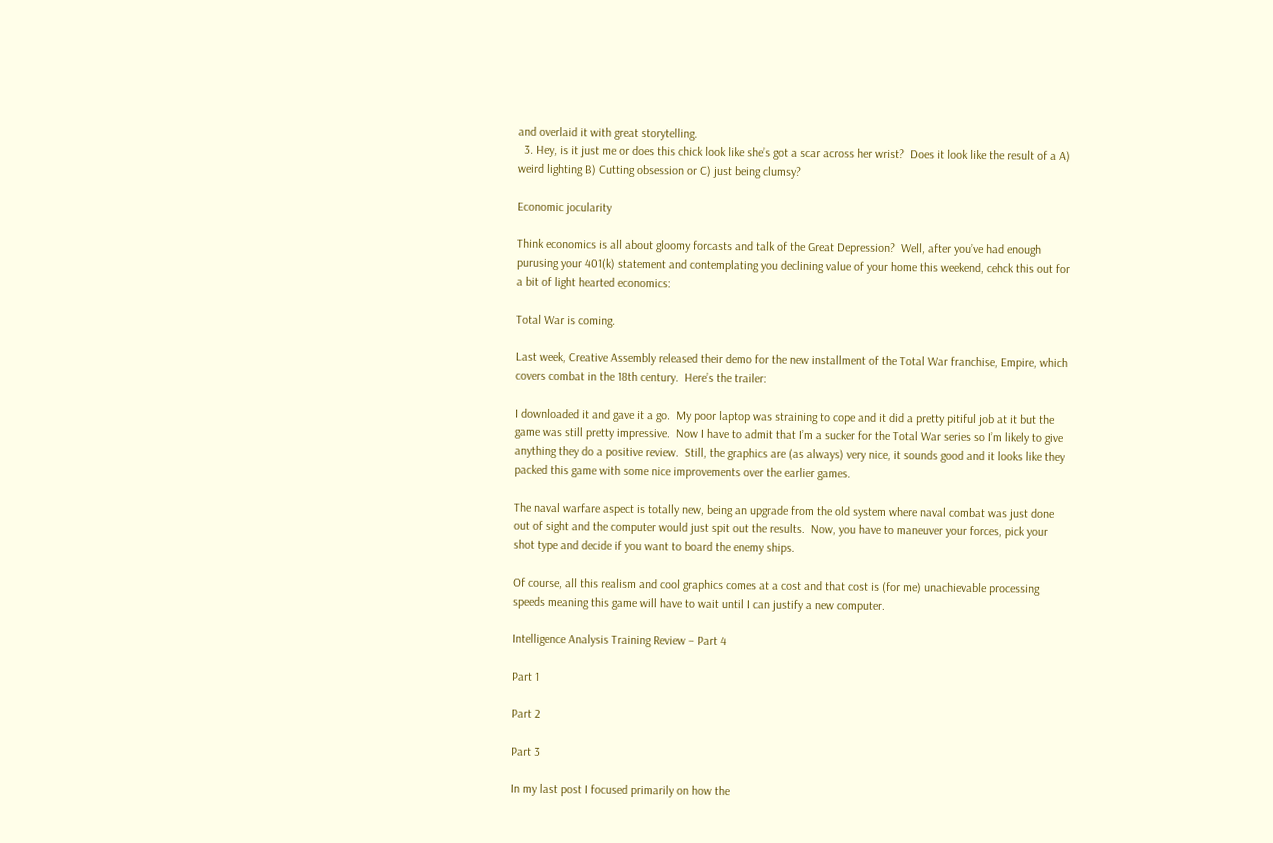and overlaid it with great storytelling.
  3. Hey, is it just me or does this chick look like she’s got a scar across her wrist?  Does it look like the result of a A) weird lighting B) Cutting obsession or C) just being clumsy?

Economic jocularity

Think economics is all about gloomy forcasts and talk of the Great Depression?  Well, after you’ve had enough purusing your 401(k) statement and contemplating you declining value of your home this weekend, cehck this out for a bit of light hearted economics:

Total War is coming.

Last week, Creative Assembly released their demo for the new installment of the Total War franchise, Empire, which covers combat in the 18th century.  Here’s the trailer:

I downloaded it and gave it a go.  My poor laptop was straining to cope and it did a pretty pitiful job at it but the game was still pretty impressive.  Now I have to admit that I’m a sucker for the Total War series so I’m likely to give anything they do a positive review.  Still, the graphics are (as always) very nice, it sounds good and it looks like they packed this game with some nice improvements over the earlier games.

The naval warfare aspect is totally new, being an upgrade from the old system where naval combat was just done out of sight and the computer would just spit out the results.  Now, you have to maneuver your forces, pick your shot type and decide if you want to board the enemy ships.

Of course, all this realism and cool graphics comes at a cost and that cost is (for me) unachievable processing speeds meaning this game will have to wait until I can justify a new computer.

Intelligence Analysis Training Review – Part 4

Part 1

Part 2

Part 3

In my last post I focused primarily on how the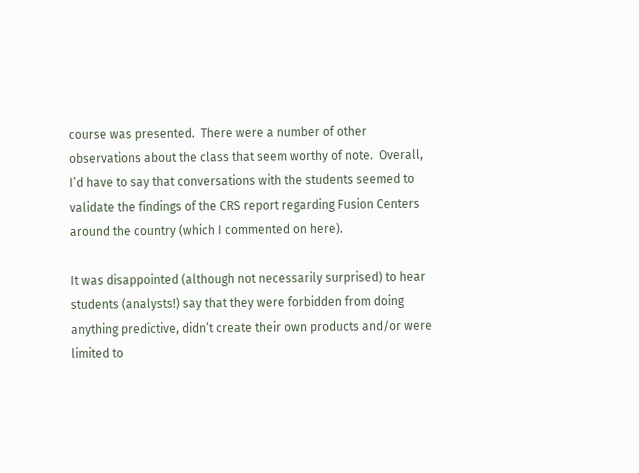course was presented.  There were a number of other observations about the class that seem worthy of note.  Overall, I’d have to say that conversations with the students seemed to validate the findings of the CRS report regarding Fusion Centers around the country (which I commented on here).

It was disappointed (although not necessarily surprised) to hear students (analysts!) say that they were forbidden from doing anything predictive, didn’t create their own products and/or were limited to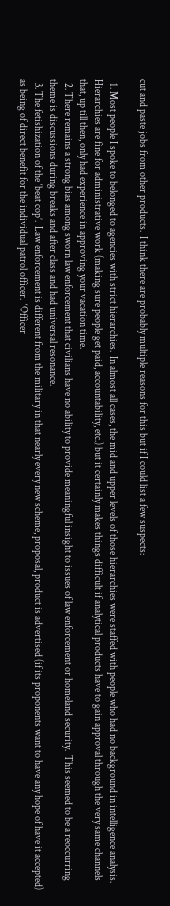cut and paste jobs from other products.  I think there are probably multiple reasons for this but if I could list a few suspects:

  1. Most people I spoke to belonged to agencies with strict hierarchies.  In almost all cases, the mid and upper levels of those hierarchies were staffed with people who had no background in intelligence analysis.  Hierarchies are fine for administrative work (making sure people get paid, accountability, etc.) but it certainly makes things difficult if analytical products have to gain approval through the very same channels that, up till then, only had experience in approving your vacation time.
  2. There remains a strong bias among sworn law enforcement that civilians have no ability to provide meaningful insight to issues of law enforcement or homeland security.  This seemed to be a reoccurring theme is discussions during breaks and after class and had universal resonance.
  3. The fetishization of the ‘beat cop’.  Law enforcement is different from the military in that nearly every new scheme, proposal, product is advertised (if its proponents want to have any hope of have it accepted) as being of direct benefit for the individual patrol officer.  ‘Officer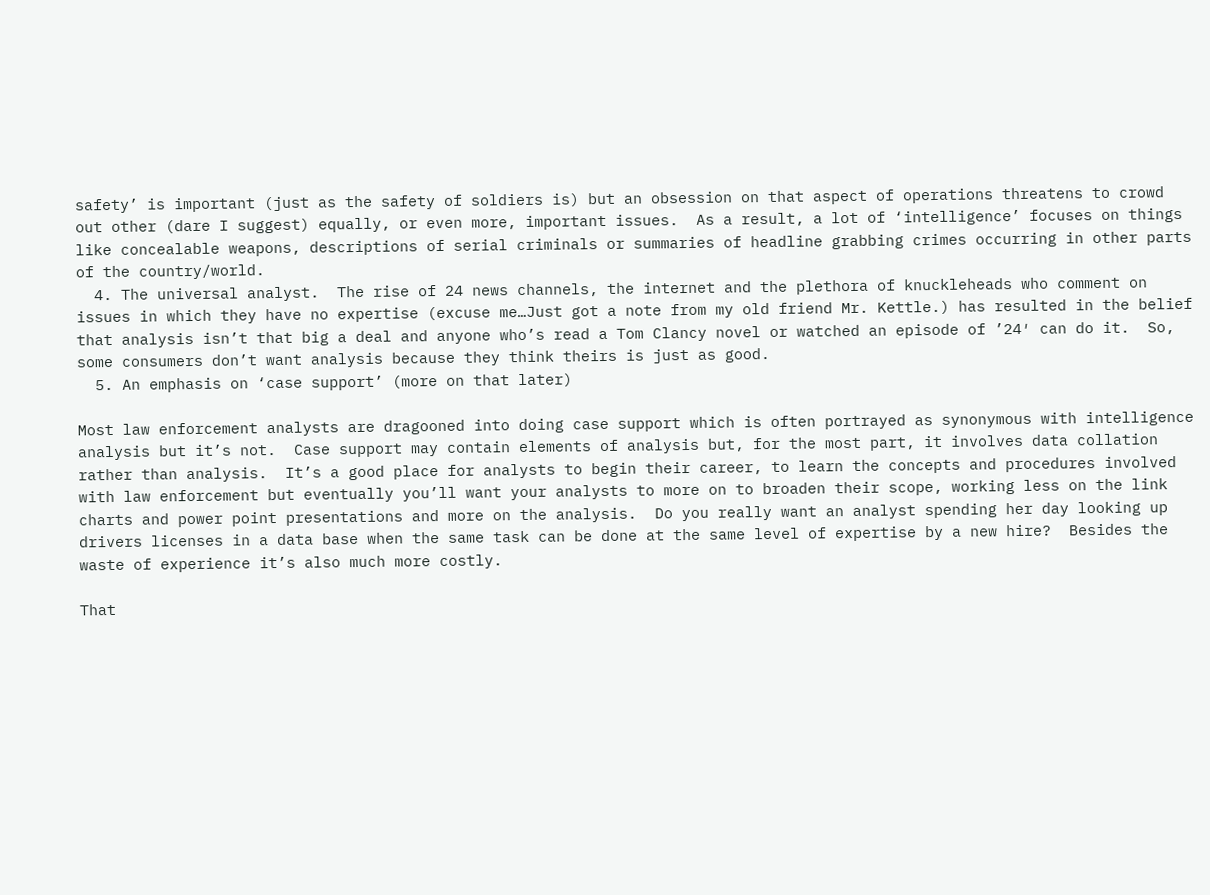safety’ is important (just as the safety of soldiers is) but an obsession on that aspect of operations threatens to crowd out other (dare I suggest) equally, or even more, important issues.  As a result, a lot of ‘intelligence’ focuses on things like concealable weapons, descriptions of serial criminals or summaries of headline grabbing crimes occurring in other parts of the country/world.
  4. The universal analyst.  The rise of 24 news channels, the internet and the plethora of knuckleheads who comment on issues in which they have no expertise (excuse me…Just got a note from my old friend Mr. Kettle.) has resulted in the belief that analysis isn’t that big a deal and anyone who’s read a Tom Clancy novel or watched an episode of ’24′ can do it.  So, some consumers don’t want analysis because they think theirs is just as good.
  5. An emphasis on ‘case support’ (more on that later)

Most law enforcement analysts are dragooned into doing case support which is often portrayed as synonymous with intelligence analysis but it’s not.  Case support may contain elements of analysis but, for the most part, it involves data collation rather than analysis.  It’s a good place for analysts to begin their career, to learn the concepts and procedures involved with law enforcement but eventually you’ll want your analysts to more on to broaden their scope, working less on the link charts and power point presentations and more on the analysis.  Do you really want an analyst spending her day looking up drivers licenses in a data base when the same task can be done at the same level of expertise by a new hire?  Besides the waste of experience it’s also much more costly.

That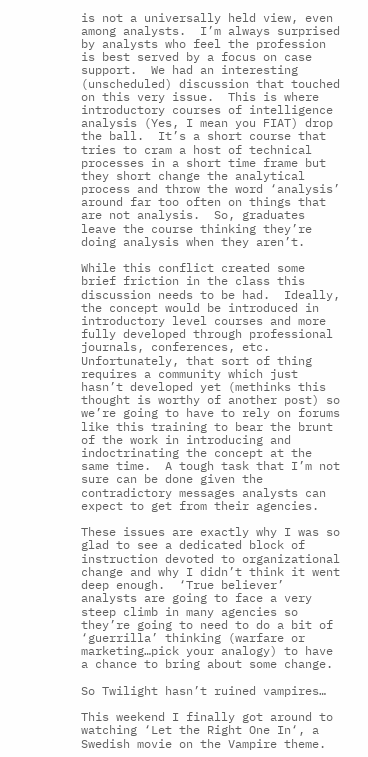is not a universally held view, even among analysts.  I’m always surprised by analysts who feel the profession is best served by a focus on case support.  We had an interesting (unscheduled) discussion that touched on this very issue.  This is where introductory courses of intelligence analysis (Yes, I mean you FIAT) drop the ball.  It’s a short course that tries to cram a host of technical processes in a short time frame but they short change the analytical process and throw the word ‘analysis’ around far too often on things that are not analysis.  So, graduates leave the course thinking they’re doing analysis when they aren’t.

While this conflict created some brief friction in the class this discussion needs to be had.  Ideally, the concept would be introduced in introductory level courses and more fully developed through professional journals, conferences, etc.  Unfortunately, that sort of thing requires a community which just hasn’t developed yet (methinks this thought is worthy of another post) so we’re going to have to rely on forums like this training to bear the brunt of the work in introducing and indoctrinating the concept at the same time.  A tough task that I’m not sure can be done given the contradictory messages analysts can expect to get from their agencies.

These issues are exactly why I was so glad to see a dedicated block of instruction devoted to organizational change and why I didn’t think it went deep enough.  ‘True believer’ analysts are going to face a very steep climb in many agencies so they’re going to need to do a bit of ‘guerrilla’ thinking (warfare or marketing…pick your analogy) to have a chance to bring about some change.

So Twilight hasn’t ruined vampires…

This weekend I finally got around to watching ‘Let the Right One In‘, a Swedish movie on the Vampire theme.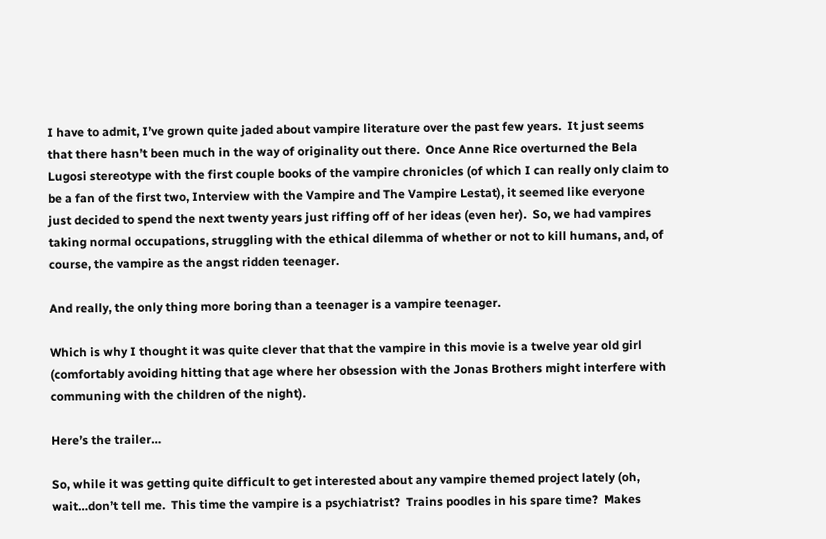I have to admit, I’ve grown quite jaded about vampire literature over the past few years.  It just seems that there hasn’t been much in the way of originality out there.  Once Anne Rice overturned the Bela Lugosi stereotype with the first couple books of the vampire chronicles (of which I can really only claim to be a fan of the first two, Interview with the Vampire and The Vampire Lestat), it seemed like everyone just decided to spend the next twenty years just riffing off of her ideas (even her).  So, we had vampires taking normal occupations, struggling with the ethical dilemma of whether or not to kill humans, and, of course, the vampire as the angst ridden teenager.

And really, the only thing more boring than a teenager is a vampire teenager.

Which is why I thought it was quite clever that that the vampire in this movie is a twelve year old girl (comfortably avoiding hitting that age where her obsession with the Jonas Brothers might interfere with communing with the children of the night).

Here’s the trailer…

So, while it was getting quite difficult to get interested about any vampire themed project lately (oh, wait…don’t tell me.  This time the vampire is a psychiatrist?  Trains poodles in his spare time?  Makes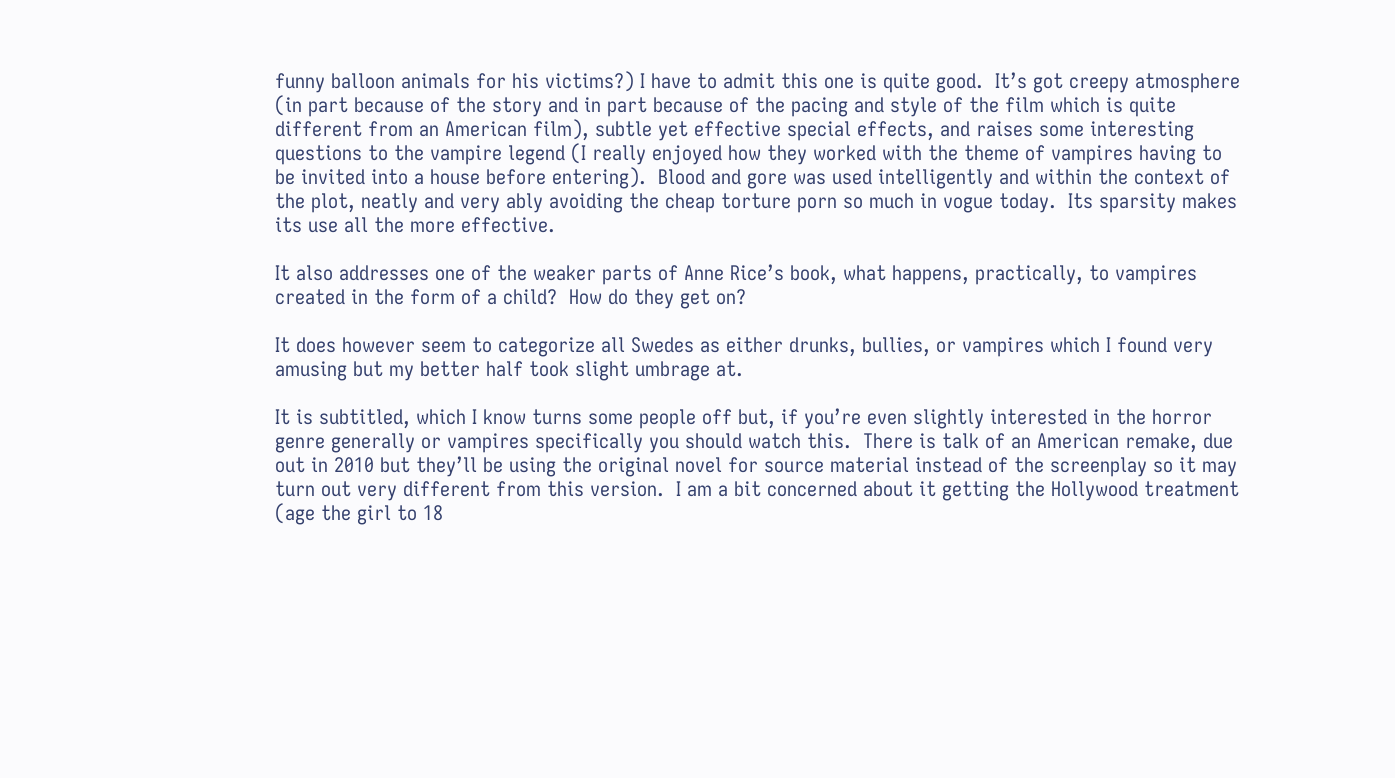funny balloon animals for his victims?) I have to admit this one is quite good.  It’s got creepy atmosphere (in part because of the story and in part because of the pacing and style of the film which is quite different from an American film), subtle yet effective special effects, and raises some interesting questions to the vampire legend (I really enjoyed how they worked with the theme of vampires having to be invited into a house before entering).  Blood and gore was used intelligently and within the context of the plot, neatly and very ably avoiding the cheap torture porn so much in vogue today.  Its sparsity makes its use all the more effective.

It also addresses one of the weaker parts of Anne Rice’s book, what happens, practically, to vampires created in the form of a child?  How do they get on?

It does however seem to categorize all Swedes as either drunks, bullies, or vampires which I found very amusing but my better half took slight umbrage at.

It is subtitled, which I know turns some people off but, if you’re even slightly interested in the horror genre generally or vampires specifically you should watch this.  There is talk of an American remake, due out in 2010 but they’ll be using the original novel for source material instead of the screenplay so it may turn out very different from this version.  I am a bit concerned about it getting the Hollywood treatment (age the girl to 18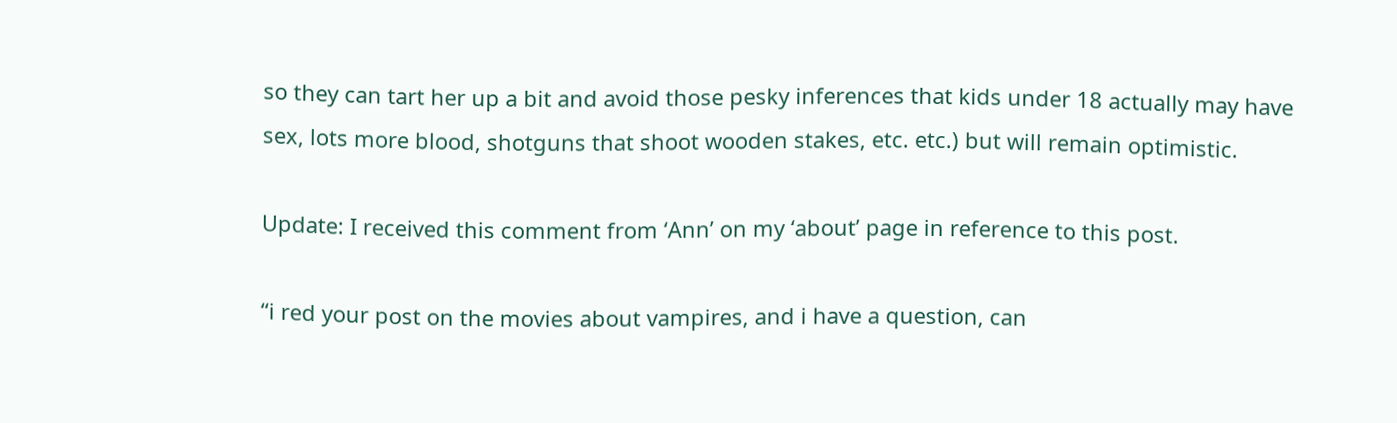so they can tart her up a bit and avoid those pesky inferences that kids under 18 actually may have sex, lots more blood, shotguns that shoot wooden stakes, etc. etc.) but will remain optimistic.

Update: I received this comment from ‘Ann’ on my ‘about’ page in reference to this post.

“i red your post on the movies about vampires, and i have a question, can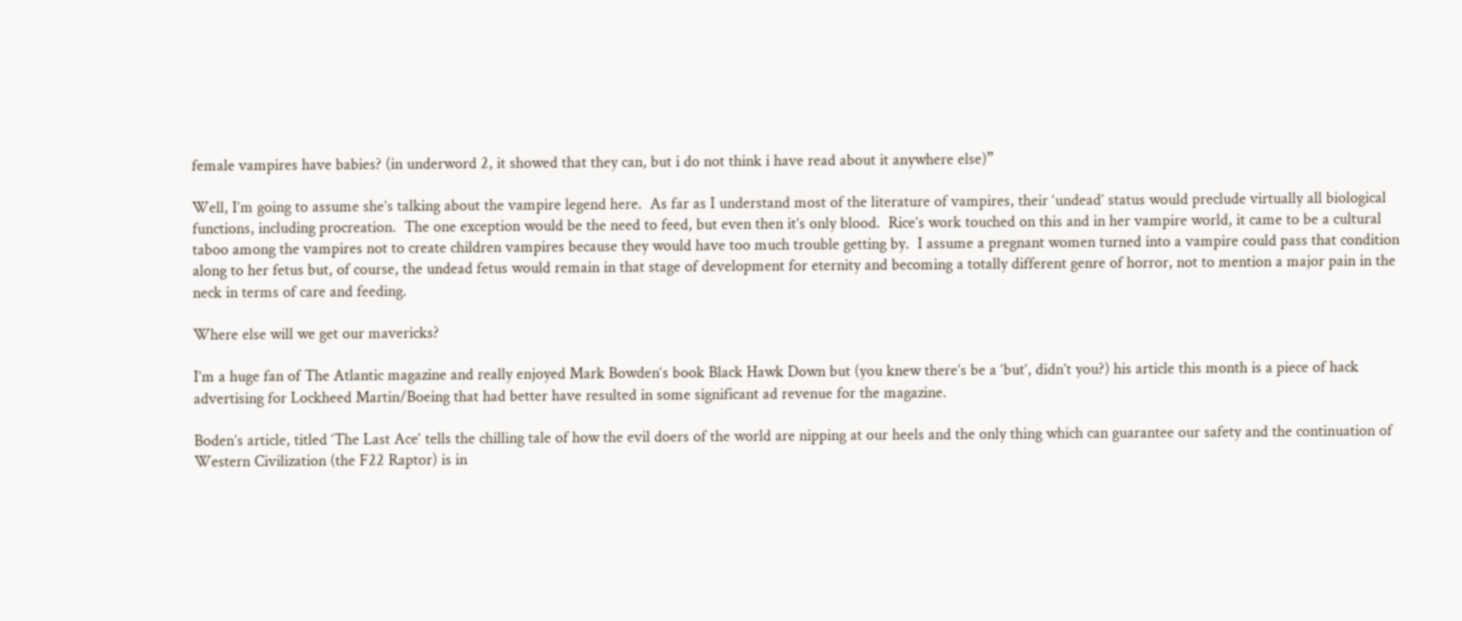female vampires have babies? (in underword 2, it showed that they can, but i do not think i have read about it anywhere else)”

Well, I’m going to assume she’s talking about the vampire legend here.  As far as I understand most of the literature of vampires, their ‘undead’ status would preclude virtually all biological functions, including procreation.  The one exception would be the need to feed, but even then it’s only blood.  Rice’s work touched on this and in her vampire world, it came to be a cultural taboo among the vampires not to create children vampires because they would have too much trouble getting by.  I assume a pregnant women turned into a vampire could pass that condition along to her fetus but, of course, the undead fetus would remain in that stage of development for eternity and becoming a totally different genre of horror, not to mention a major pain in the neck in terms of care and feeding.

Where else will we get our mavericks?

I’m a huge fan of The Atlantic magazine and really enjoyed Mark Bowden‘s book Black Hawk Down but (you knew there’s be a ‘but’, didn’t you?) his article this month is a piece of hack advertising for Lockheed Martin/Boeing that had better have resulted in some significant ad revenue for the magazine.

Boden’s article, titled ‘The Last Ace‘ tells the chilling tale of how the evil doers of the world are nipping at our heels and the only thing which can guarantee our safety and the continuation of Western Civilization (the F22 Raptor) is in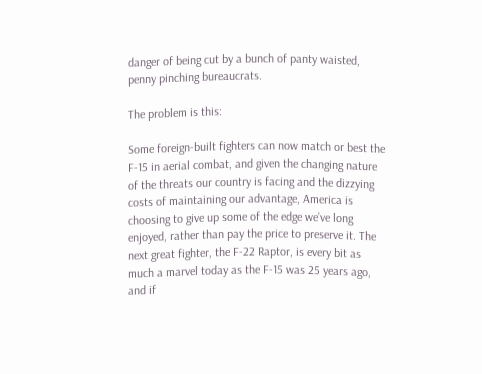danger of being cut by a bunch of panty waisted, penny pinching bureaucrats.

The problem is this:

Some foreign-built fighters can now match or best the F‑15 in aerial combat, and given the changing nature of the threats our country is facing and the dizzying costs of maintaining our advantage, America is choosing to give up some of the edge we’ve long enjoyed, rather than pay the price to preserve it. The next great fighter, the F‑22 Raptor, is every bit as much a marvel today as the F‑15 was 25 years ago, and if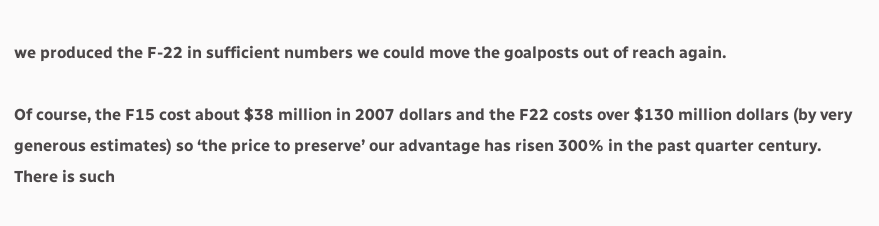we produced the F-22 in sufficient numbers we could move the goalposts out of reach again.

Of course, the F15 cost about $38 million in 2007 dollars and the F22 costs over $130 million dollars (by very generous estimates) so ‘the price to preserve’ our advantage has risen 300% in the past quarter century.  There is such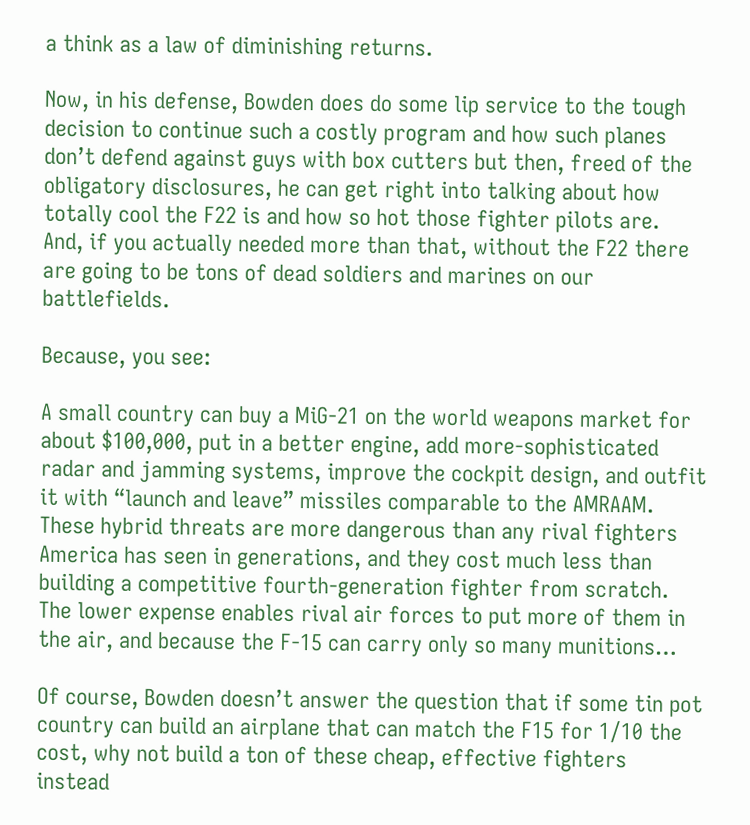a think as a law of diminishing returns.

Now, in his defense, Bowden does do some lip service to the tough decision to continue such a costly program and how such planes don’t defend against guys with box cutters but then, freed of the obligatory disclosures, he can get right into talking about how totally cool the F22 is and how so hot those fighter pilots are.  And, if you actually needed more than that, without the F22 there are going to be tons of dead soldiers and marines on our battlefields.

Because, you see:

A small country can buy a MiG‑21 on the world weapons market for about $100,000, put in a better engine, add more-sophisticated radar and jamming systems, improve the cockpit design, and outfit it with “launch and leave” missiles comparable to the AMRAAM. These hybrid threats are more dangerous than any rival fighters America has seen in generations, and they cost much less than building a competitive fourth-generation fighter from scratch. The lower expense enables rival air forces to put more of them in the air, and because the F‑15 can carry only so many munitions…

Of course, Bowden doesn’t answer the question that if some tin pot country can build an airplane that can match the F15 for 1/10 the cost, why not build a ton of these cheap, effective fighters instead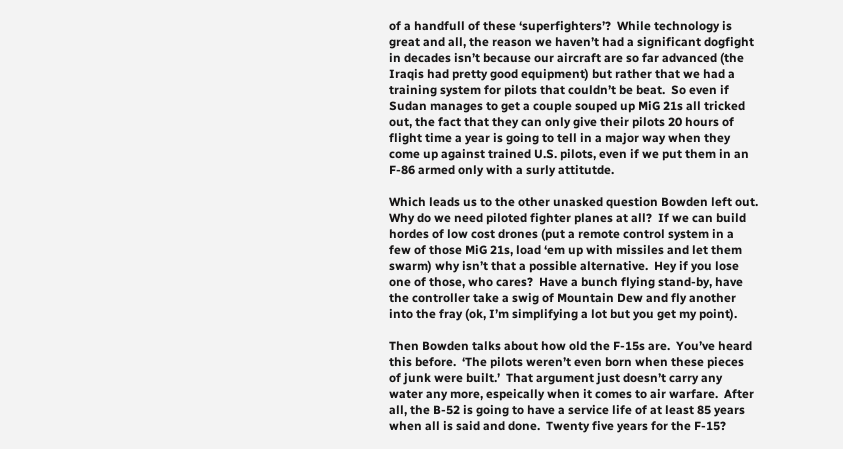of a handfull of these ‘superfighters’?  While technology is great and all, the reason we haven’t had a significant dogfight in decades isn’t because our aircraft are so far advanced (the Iraqis had pretty good equipment) but rather that we had a training system for pilots that couldn’t be beat.  So even if Sudan manages to get a couple souped up MiG 21s all tricked out, the fact that they can only give their pilots 20 hours of flight time a year is going to tell in a major way when they come up against trained U.S. pilots, even if we put them in an F-86 armed only with a surly attitutde.

Which leads us to the other unasked question Bowden left out.  Why do we need piloted fighter planes at all?  If we can build hordes of low cost drones (put a remote control system in a few of those MiG 21s, load ‘em up with missiles and let them swarm) why isn’t that a possible alternative.  Hey if you lose one of those, who cares?  Have a bunch flying stand-by, have the controller take a swig of Mountain Dew and fly another into the fray (ok, I’m simplifying a lot but you get my point).

Then Bowden talks about how old the F-15s are.  You’ve heard this before.  ‘The pilots weren’t even born when these pieces of junk were built.’  That argument just doesn’t carry any water any more, espeically when it comes to air warfare.  After all, the B-52 is going to have a service life of at least 85 years when all is said and done.  Twenty five years for the F-15?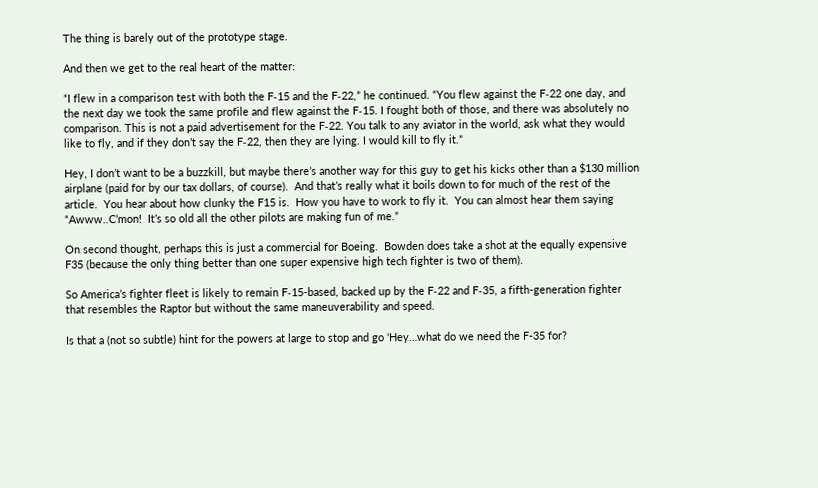The thing is barely out of the prototype stage.

And then we get to the real heart of the matter:

“I flew in a comparison test with both the F‑15 and the F‑22,” he continued. “You flew against the F‑22 one day, and the next day we took the same profile and flew against the F‑15. I fought both of those, and there was absolutely no comparison. This is not a paid advertisement for the F‑22. You talk to any aviator in the world, ask what they would like to fly, and if they don’t say the F‑22, then they are lying. I would kill to fly it.”

Hey, I don’t want to be a buzzkill, but maybe there’s another way for this guy to get his kicks other than a $130 million airplane (paid for by our tax dollars, of course).  And that’s really what it boils down to for much of the rest of the article.  You hear about how clunky the F15 is.  How you have to work to fly it.  You can almost hear them saying “Awww..C’mon!  It’s so old all the other pilots are making fun of me.”

On second thought, perhaps this is just a commercial for Boeing.  Bowden does take a shot at the equally expensive F35 (because the only thing better than one super expensive high tech fighter is two of them).

So America’s fighter fleet is likely to remain F‑15-based, backed up by the F‑22 and F‑35, a fifth-generation fighter that resembles the Raptor but without the same maneuverability and speed.

Is that a (not so subtle) hint for the powers at large to stop and go ‘Hey…what do we need the F-35 for?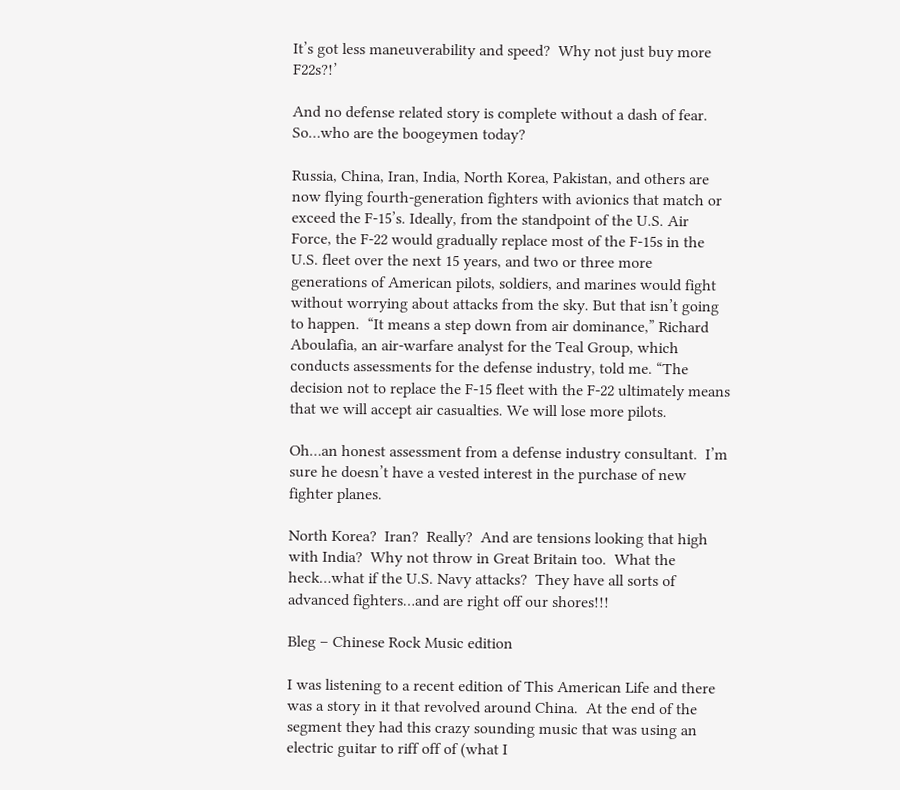It’s got less maneuverability and speed?  Why not just buy more F22s?!’

And no defense related story is complete without a dash of fear.  So…who are the boogeymen today?

Russia, China, Iran, India, North Korea, Pakistan, and others are now flying fourth-generation fighters with avionics that match or exceed the F‑15’s. Ideally, from the standpoint of the U.S. Air Force, the F‑22 would gradually replace most of the F‑15s in the U.S. fleet over the next 15 years, and two or three more generations of American pilots, soldiers, and marines would fight without worrying about attacks from the sky. But that isn’t going to happen.  “It means a step down from air dominance,” Richard Aboulafia, an air-warfare analyst for the Teal Group, which conducts assessments for the defense industry, told me. “The decision not to replace the F‑15 fleet with the F‑22 ultimately means that we will accept air casualties. We will lose more pilots.

Oh…an honest assessment from a defense industry consultant.  I’m sure he doesn’t have a vested interest in the purchase of new fighter planes.

North Korea?  Iran?  Really?  And are tensions looking that high with India?  Why not throw in Great Britain too.  What the heck…what if the U.S. Navy attacks?  They have all sorts of advanced fighters…and are right off our shores!!!

Bleg – Chinese Rock Music edition

I was listening to a recent edition of This American Life and there was a story in it that revolved around China.  At the end of the segment they had this crazy sounding music that was using an electric guitar to riff off of (what I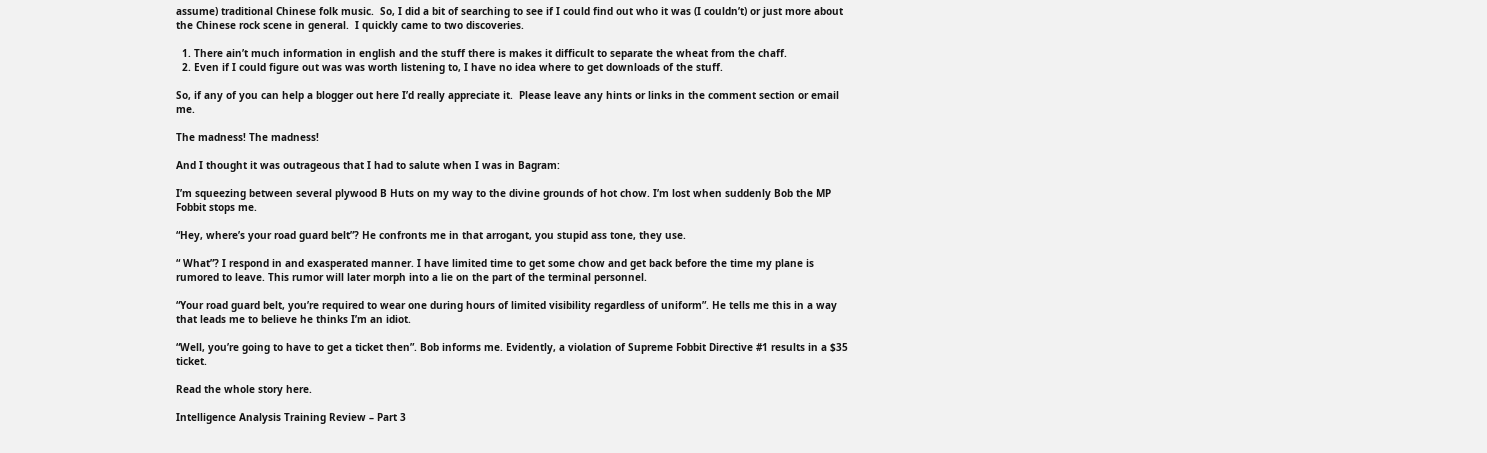assume) traditional Chinese folk music.  So, I did a bit of searching to see if I could find out who it was (I couldn’t) or just more about the Chinese rock scene in general.  I quickly came to two discoveries.

  1. There ain’t much information in english and the stuff there is makes it difficult to separate the wheat from the chaff.
  2. Even if I could figure out was was worth listening to, I have no idea where to get downloads of the stuff.

So, if any of you can help a blogger out here I’d really appreciate it.  Please leave any hints or links in the comment section or email me.

The madness! The madness!

And I thought it was outrageous that I had to salute when I was in Bagram:

I’m squeezing between several plywood B Huts on my way to the divine grounds of hot chow. I’m lost when suddenly Bob the MP Fobbit stops me.

“Hey, where’s your road guard belt”? He confronts me in that arrogant, you stupid ass tone, they use.

“ What”? I respond in and exasperated manner. I have limited time to get some chow and get back before the time my plane is rumored to leave. This rumor will later morph into a lie on the part of the terminal personnel.

“Your road guard belt, you’re required to wear one during hours of limited visibility regardless of uniform”. He tells me this in a way that leads me to believe he thinks I’m an idiot.

“Well, you’re going to have to get a ticket then”. Bob informs me. Evidently, a violation of Supreme Fobbit Directive #1 results in a $35 ticket.

Read the whole story here.

Intelligence Analysis Training Review – Part 3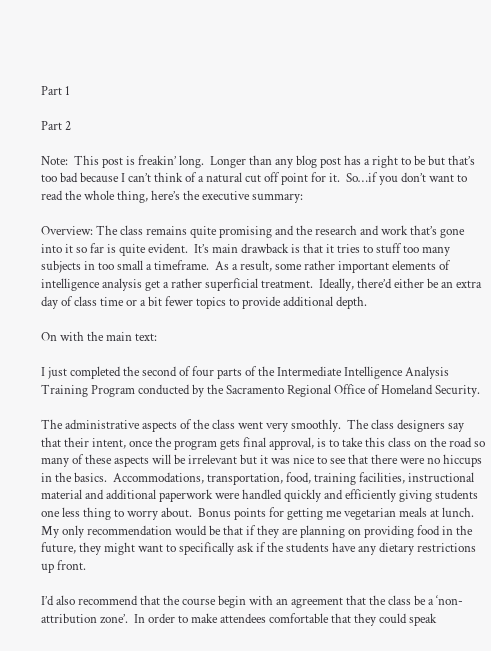Part 1

Part 2

Note:  This post is freakin’ long.  Longer than any blog post has a right to be but that’s too bad because I can’t think of a natural cut off point for it.  So…if you don’t want to read the whole thing, here’s the executive summary:

Overview: The class remains quite promising and the research and work that’s gone into it so far is quite evident.  It’s main drawback is that it tries to stuff too many subjects in too small a timeframe.  As a result, some rather important elements of intelligence analysis get a rather superficial treatment.  Ideally, there’d either be an extra day of class time or a bit fewer topics to provide additional depth.

On with the main text:

I just completed the second of four parts of the Intermediate Intelligence Analysis Training Program conducted by the Sacramento Regional Office of Homeland Security.

The administrative aspects of the class went very smoothly.  The class designers say that their intent, once the program gets final approval, is to take this class on the road so many of these aspects will be irrelevant but it was nice to see that there were no hiccups in the basics.  Accommodations, transportation, food, training facilities, instructional material and additional paperwork were handled quickly and efficiently giving students one less thing to worry about.  Bonus points for getting me vegetarian meals at lunch.  My only recommendation would be that if they are planning on providing food in the future, they might want to specifically ask if the students have any dietary restrictions up front.

I’d also recommend that the course begin with an agreement that the class be a ‘non-attribution zone’.  In order to make attendees comfortable that they could speak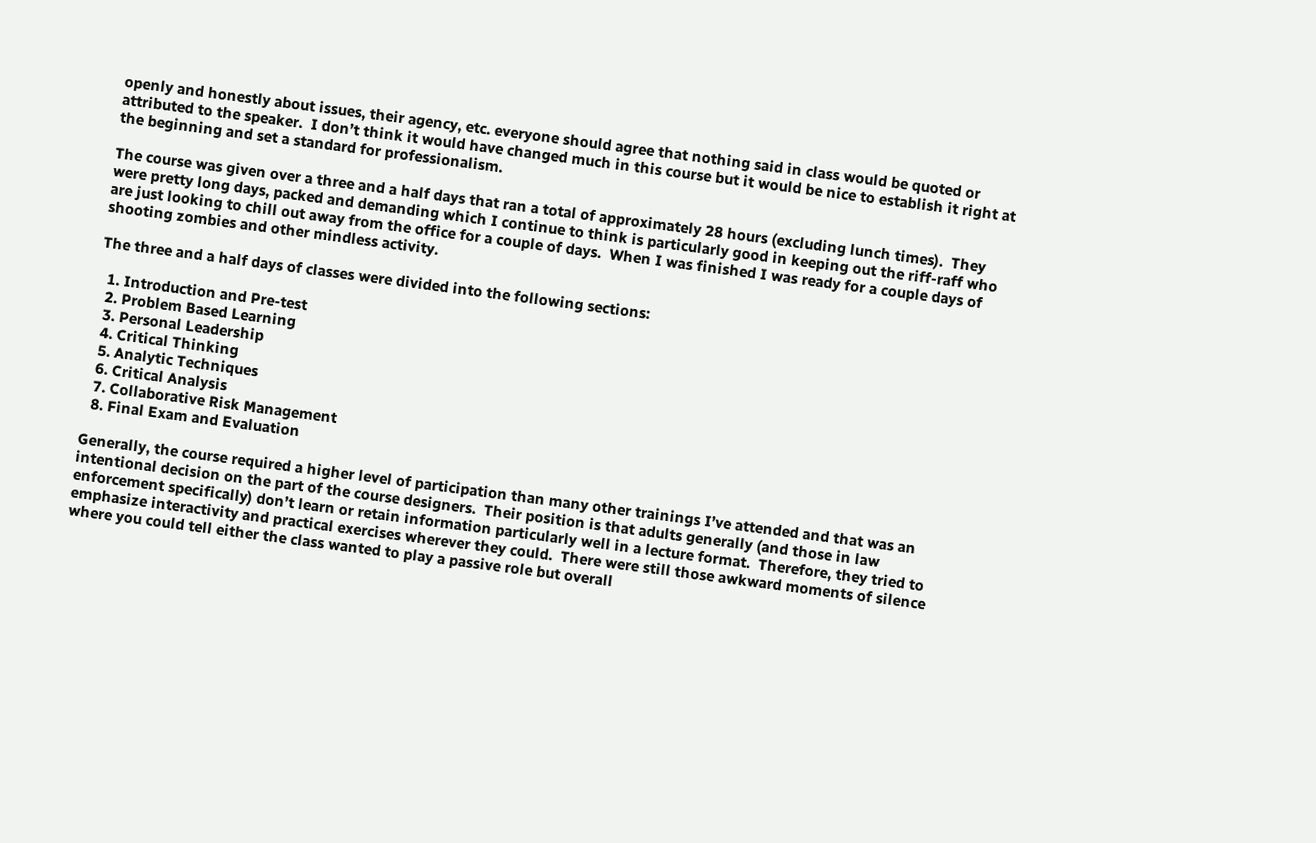openly and honestly about issues, their agency, etc. everyone should agree that nothing said in class would be quoted or attributed to the speaker.  I don’t think it would have changed much in this course but it would be nice to establish it right at the beginning and set a standard for professionalism.

The course was given over a three and a half days that ran a total of approximately 28 hours (excluding lunch times).  They were pretty long days, packed and demanding which I continue to think is particularly good in keeping out the riff-raff who are just looking to chill out away from the office for a couple of days.  When I was finished I was ready for a couple days of shooting zombies and other mindless activity.

The three and a half days of classes were divided into the following sections:

  1. Introduction and Pre-test
  2. Problem Based Learning
  3. Personal Leadership
  4. Critical Thinking
  5. Analytic Techniques
  6. Critical Analysis
  7. Collaborative Risk Management
  8. Final Exam and Evaluation

Generally, the course required a higher level of participation than many other trainings I’ve attended and that was an intentional decision on the part of the course designers.  Their position is that adults generally (and those in law enforcement specifically) don’t learn or retain information particularly well in a lecture format.  Therefore, they tried to emphasize interactivity and practical exercises wherever they could.  There were still those awkward moments of silence where you could tell either the class wanted to play a passive role but overall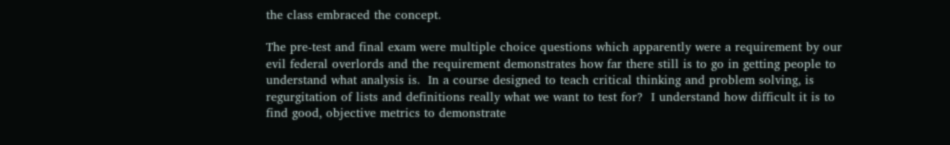the class embraced the concept.

The pre-test and final exam were multiple choice questions which apparently were a requirement by our evil federal overlords and the requirement demonstrates how far there still is to go in getting people to understand what analysis is.  In a course designed to teach critical thinking and problem solving, is regurgitation of lists and definitions really what we want to test for?  I understand how difficult it is to find good, objective metrics to demonstrate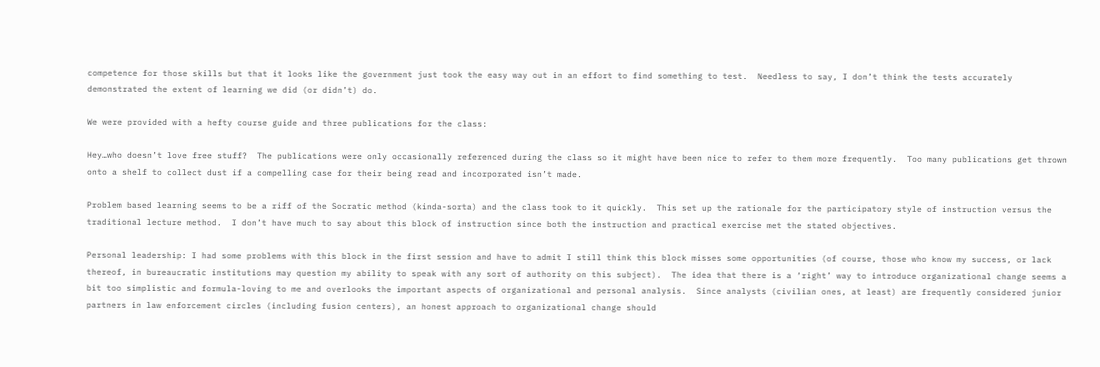competence for those skills but that it looks like the government just took the easy way out in an effort to find something to test.  Needless to say, I don’t think the tests accurately demonstrated the extent of learning we did (or didn’t) do.

We were provided with a hefty course guide and three publications for the class:

Hey…who doesn’t love free stuff?  The publications were only occasionally referenced during the class so it might have been nice to refer to them more frequently.  Too many publications get thrown onto a shelf to collect dust if a compelling case for their being read and incorporated isn’t made.

Problem based learning seems to be a riff of the Socratic method (kinda-sorta) and the class took to it quickly.  This set up the rationale for the participatory style of instruction versus the traditional lecture method.  I don’t have much to say about this block of instruction since both the instruction and practical exercise met the stated objectives.

Personal leadership: I had some problems with this block in the first session and have to admit I still think this block misses some opportunities (of course, those who know my success, or lack thereof, in bureaucratic institutions may question my ability to speak with any sort of authority on this subject).  The idea that there is a ‘right’ way to introduce organizational change seems a bit too simplistic and formula-loving to me and overlooks the important aspects of organizational and personal analysis.  Since analysts (civilian ones, at least) are frequently considered junior partners in law enforcement circles (including fusion centers), an honest approach to organizational change should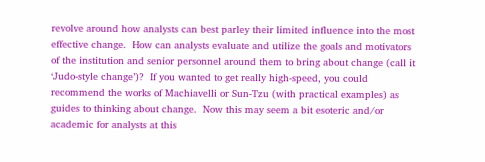revolve around how analysts can best parley their limited influence into the most effective change.  How can analysts evaluate and utilize the goals and motivators of the institution and senior personnel around them to bring about change (call it ‘Judo-style change’)?  If you wanted to get really high-speed, you could recommend the works of Machiavelli or Sun-Tzu (with practical examples) as guides to thinking about change.  Now this may seem a bit esoteric and/or academic for analysts at this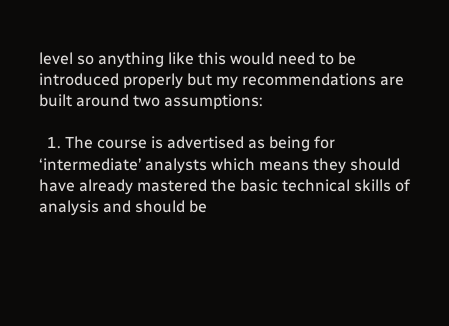level so anything like this would need to be introduced properly but my recommendations are built around two assumptions:

  1. The course is advertised as being for ‘intermediate’ analysts which means they should have already mastered the basic technical skills of analysis and should be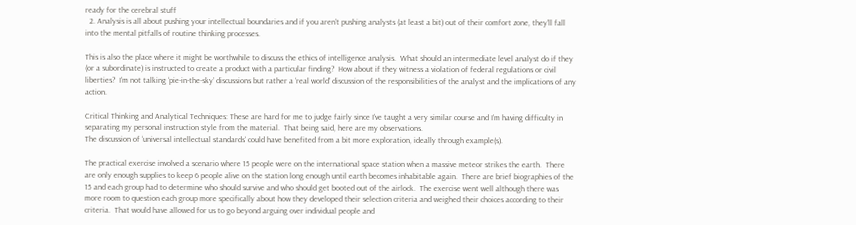ready for the cerebral stuff
  2. Analysis is all about pushing your intellectual boundaries and if you aren’t pushing analysts (at least a bit) out of their comfort zone, they’ll fall into the mental pitfalls of routine thinking processes.

This is also the place where it might be worthwhile to discuss the ethics of intelligence analysis.  What should an intermediate level analyst do if they (or a subordinate) is instructed to create a product with a particular finding?  How about if they witness a violation of federal regulations or civil liberties?  I’m not talking ‘pie-in-the-sky’ discussions but rather a ‘real world’ discussion of the responsibilities of the analyst and the implications of any action.

Critical Thinking and Analytical Techniques: These are hard for me to judge fairly since I’ve taught a very similar course and I’m having difficulty in separating my personal instruction style from the material.  That being said, here are my observations.
The discussion of ‘universal intellectual standards‘ could have benefited from a bit more exploration, ideally through example(s).

The practical exercise involved a scenario where 15 people were on the international space station when a massive meteor strikes the earth.  There are only enough supplies to keep 6 people alive on the station long enough until earth becomes inhabitable again.  There are brief biographies of the 15 and each group had to determine who should survive and who should get booted out of the airlock.  The exercise went well although there was more room to question each group more specifically about how they developed their selection criteria and weighed their choices according to their criteria.  That would have allowed for us to go beyond arguing over individual people and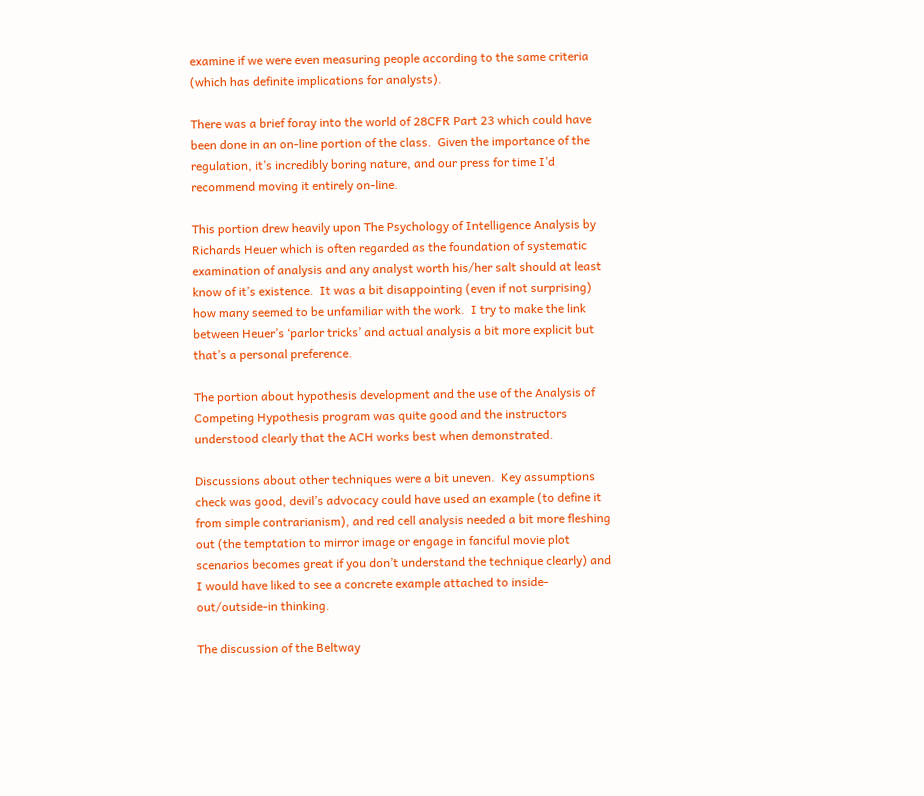examine if we were even measuring people according to the same criteria (which has definite implications for analysts).

There was a brief foray into the world of 28CFR Part 23 which could have been done in an on-line portion of the class.  Given the importance of the regulation, it’s incredibly boring nature, and our press for time I’d recommend moving it entirely on-line.

This portion drew heavily upon The Psychology of Intelligence Analysis by Richards Heuer which is often regarded as the foundation of systematic examination of analysis and any analyst worth his/her salt should at least know of it’s existence.  It was a bit disappointing (even if not surprising) how many seemed to be unfamiliar with the work.  I try to make the link between Heuer’s ‘parlor tricks’ and actual analysis a bit more explicit but that’s a personal preference.

The portion about hypothesis development and the use of the Analysis of Competing Hypothesis program was quite good and the instructors understood clearly that the ACH works best when demonstrated.

Discussions about other techniques were a bit uneven.  Key assumptions check was good, devil’s advocacy could have used an example (to define it from simple contrarianism), and red cell analysis needed a bit more fleshing out (the temptation to mirror image or engage in fanciful movie plot scenarios becomes great if you don’t understand the technique clearly) and I would have liked to see a concrete example attached to inside-out/outside-in thinking.

The discussion of the Beltway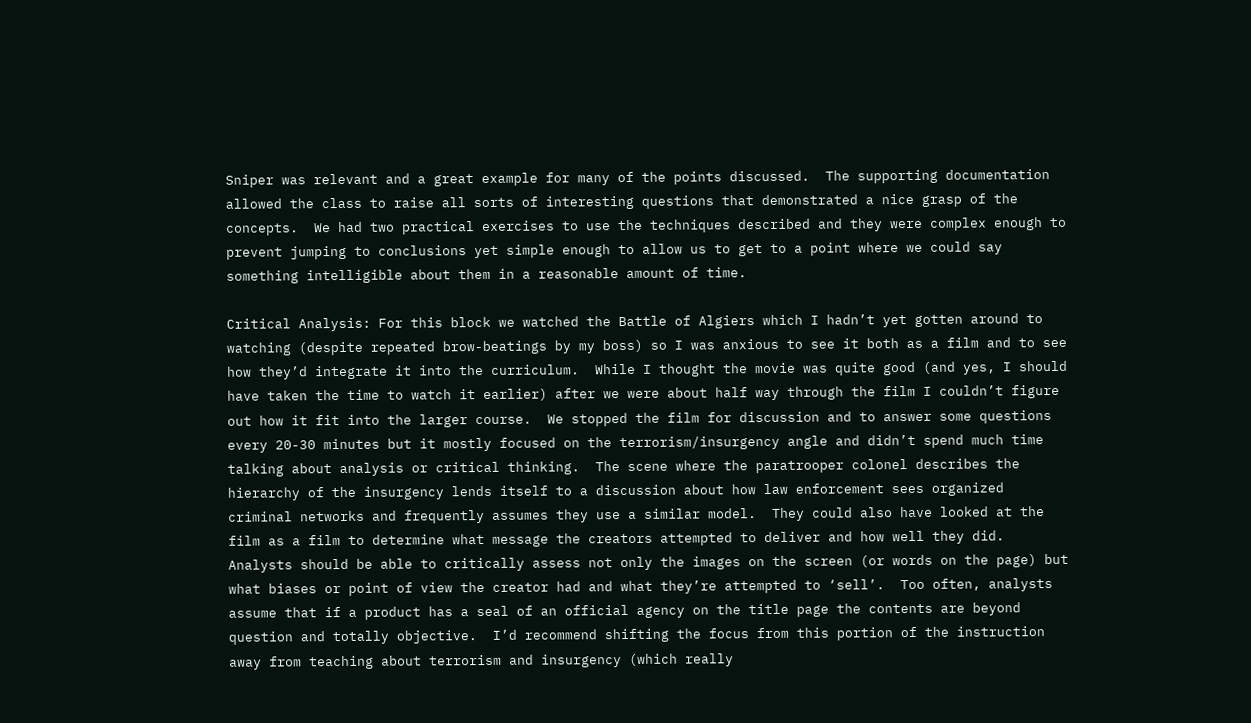Sniper was relevant and a great example for many of the points discussed.  The supporting documentation allowed the class to raise all sorts of interesting questions that demonstrated a nice grasp of the concepts.  We had two practical exercises to use the techniques described and they were complex enough to prevent jumping to conclusions yet simple enough to allow us to get to a point where we could say something intelligible about them in a reasonable amount of time.

Critical Analysis: For this block we watched the Battle of Algiers which I hadn’t yet gotten around to watching (despite repeated brow-beatings by my boss) so I was anxious to see it both as a film and to see how they’d integrate it into the curriculum.  While I thought the movie was quite good (and yes, I should have taken the time to watch it earlier) after we were about half way through the film I couldn’t figure out how it fit into the larger course.  We stopped the film for discussion and to answer some questions every 20-30 minutes but it mostly focused on the terrorism/insurgency angle and didn’t spend much time talking about analysis or critical thinking.  The scene where the paratrooper colonel describes the hierarchy of the insurgency lends itself to a discussion about how law enforcement sees organized criminal networks and frequently assumes they use a similar model.  They could also have looked at the film as a film to determine what message the creators attempted to deliver and how well they did.  Analysts should be able to critically assess not only the images on the screen (or words on the page) but what biases or point of view the creator had and what they’re attempted to ‘sell’.  Too often, analysts assume that if a product has a seal of an official agency on the title page the contents are beyond question and totally objective.  I’d recommend shifting the focus from this portion of the instruction away from teaching about terrorism and insurgency (which really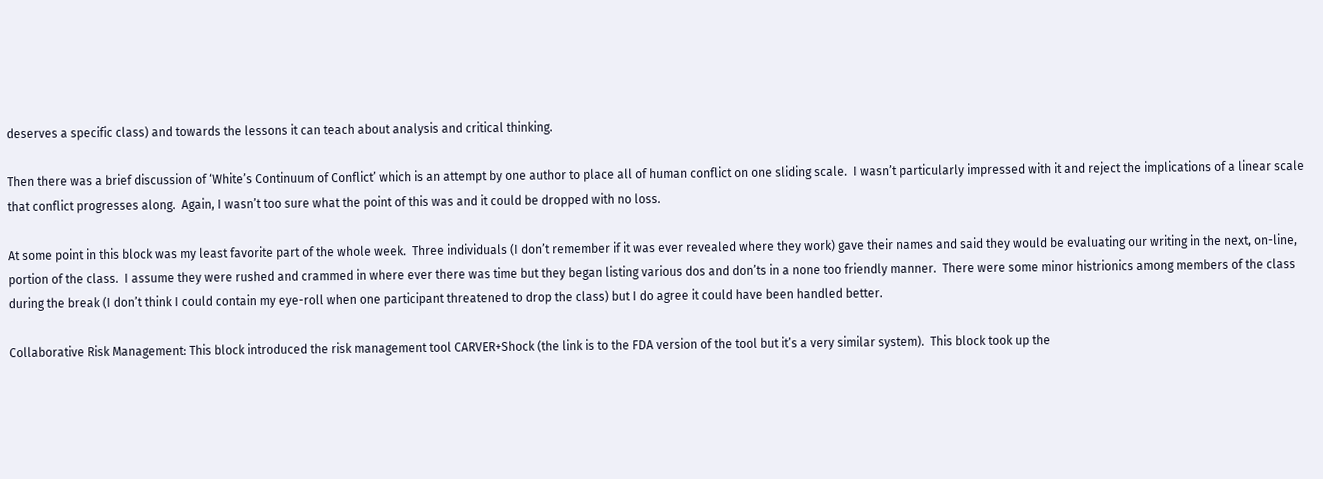deserves a specific class) and towards the lessons it can teach about analysis and critical thinking.

Then there was a brief discussion of ‘White’s Continuum of Conflict’ which is an attempt by one author to place all of human conflict on one sliding scale.  I wasn’t particularly impressed with it and reject the implications of a linear scale that conflict progresses along.  Again, I wasn’t too sure what the point of this was and it could be dropped with no loss.

At some point in this block was my least favorite part of the whole week.  Three individuals (I don’t remember if it was ever revealed where they work) gave their names and said they would be evaluating our writing in the next, on-line, portion of the class.  I assume they were rushed and crammed in where ever there was time but they began listing various dos and don’ts in a none too friendly manner.  There were some minor histrionics among members of the class during the break (I don’t think I could contain my eye-roll when one participant threatened to drop the class) but I do agree it could have been handled better.

Collaborative Risk Management: This block introduced the risk management tool CARVER+Shock (the link is to the FDA version of the tool but it’s a very similar system).  This block took up the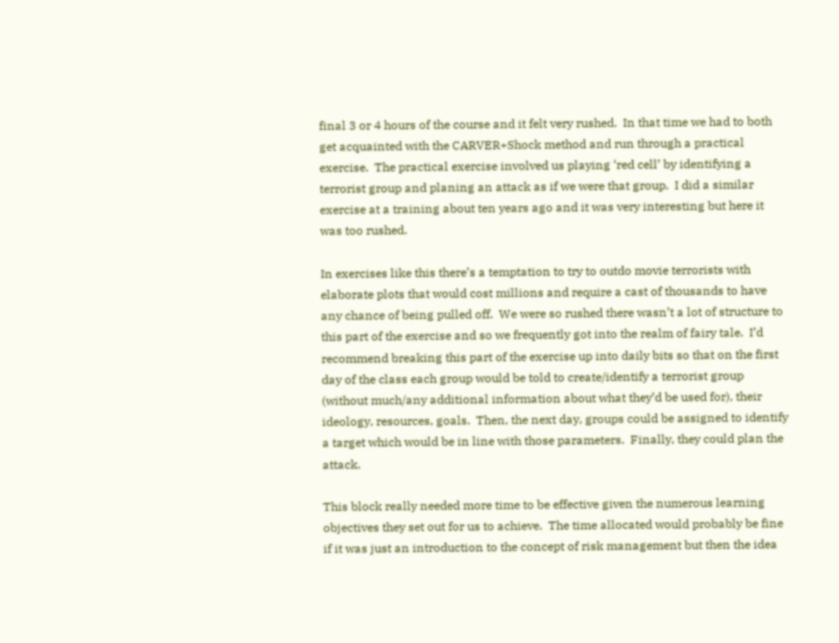final 3 or 4 hours of the course and it felt very rushed.  In that time we had to both get acquainted with the CARVER+Shock method and run through a practical exercise.  The practical exercise involved us playing ‘red cell’ by identifying a terrorist group and planing an attack as if we were that group.  I did a similar exercise at a training about ten years ago and it was very interesting but here it was too rushed.

In exercises like this there’s a temptation to try to outdo movie terrorists with elaborate plots that would cost millions and require a cast of thousands to have any chance of being pulled off.  We were so rushed there wasn’t a lot of structure to this part of the exercise and so we frequently got into the realm of fairy tale.  I’d recommend breaking this part of the exercise up into daily bits so that on the first day of the class each group would be told to create/identify a terrorist group (without much/any additional information about what they’d be used for), their ideology, resources, goals.  Then, the next day, groups could be assigned to identify a target which would be in line with those parameters.  Finally, they could plan the attack.

This block really needed more time to be effective given the numerous learning objectives they set out for us to achieve.  The time allocated would probably be fine if it was just an introduction to the concept of risk management but then the idea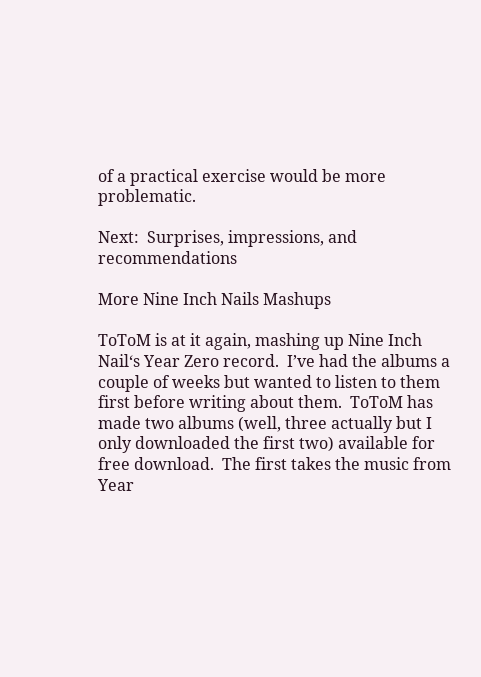of a practical exercise would be more problematic.

Next:  Surprises, impressions, and recommendations

More Nine Inch Nails Mashups

ToToM is at it again, mashing up Nine Inch Nail‘s Year Zero record.  I’ve had the albums a couple of weeks but wanted to listen to them first before writing about them.  ToToM has made two albums (well, three actually but I only downloaded the first two) available for free download.  The first takes the music from Year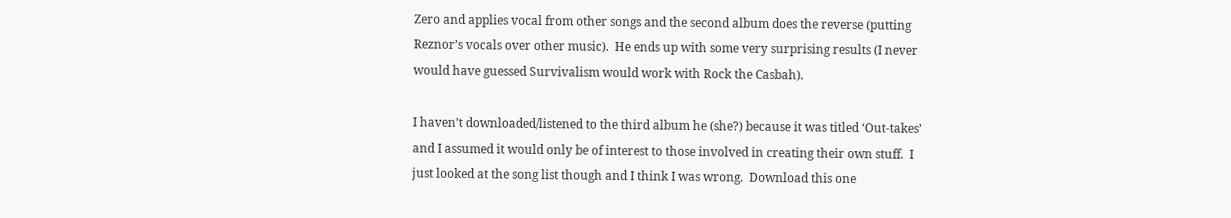Zero and applies vocal from other songs and the second album does the reverse (putting Reznor’s vocals over other music).  He ends up with some very surprising results (I never would have guessed Survivalism would work with Rock the Casbah).

I haven’t downloaded/listened to the third album he (she?) because it was titled ‘Out-takes’ and I assumed it would only be of interest to those involved in creating their own stuff.  I just looked at the song list though and I think I was wrong.  Download this one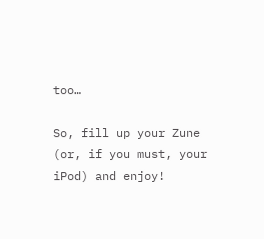too…

So, fill up your Zune (or, if you must, your iPod) and enjoy!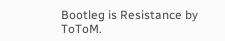Bootleg is Resistance by ToToM.